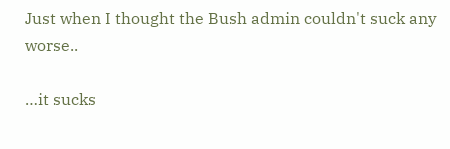Just when I thought the Bush admin couldn't suck any worse..

…it sucks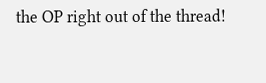the OP right out of the thread!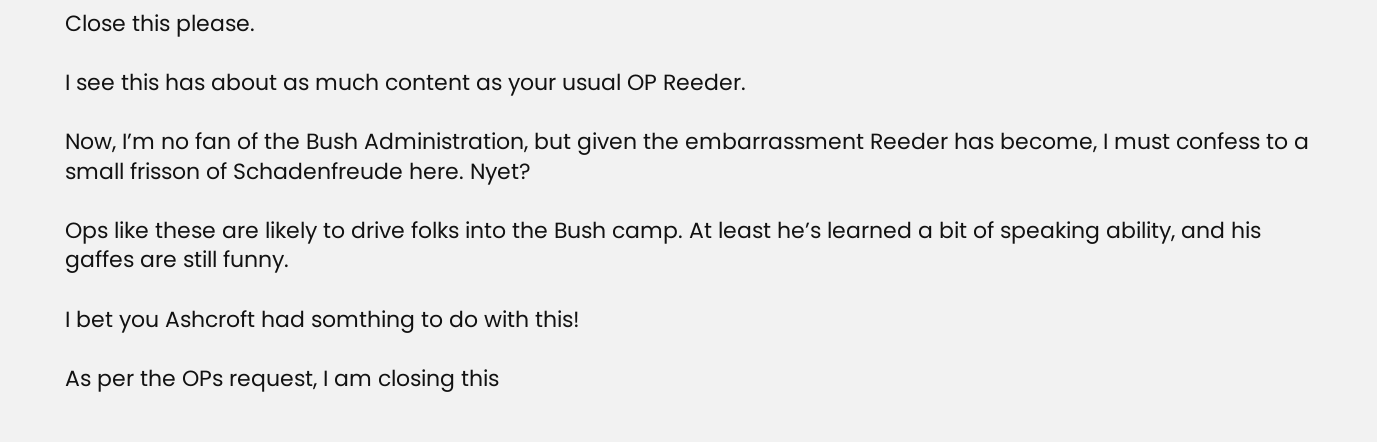Close this please.

I see this has about as much content as your usual OP Reeder.

Now, I’m no fan of the Bush Administration, but given the embarrassment Reeder has become, I must confess to a small frisson of Schadenfreude here. Nyet?

Ops like these are likely to drive folks into the Bush camp. At least he’s learned a bit of speaking ability, and his gaffes are still funny.

I bet you Ashcroft had somthing to do with this!

As per the OPs request, I am closing this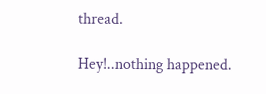thread.

Hey!..nothing happened.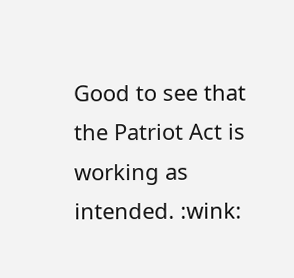Good to see that the Patriot Act is working as intended. :wink: